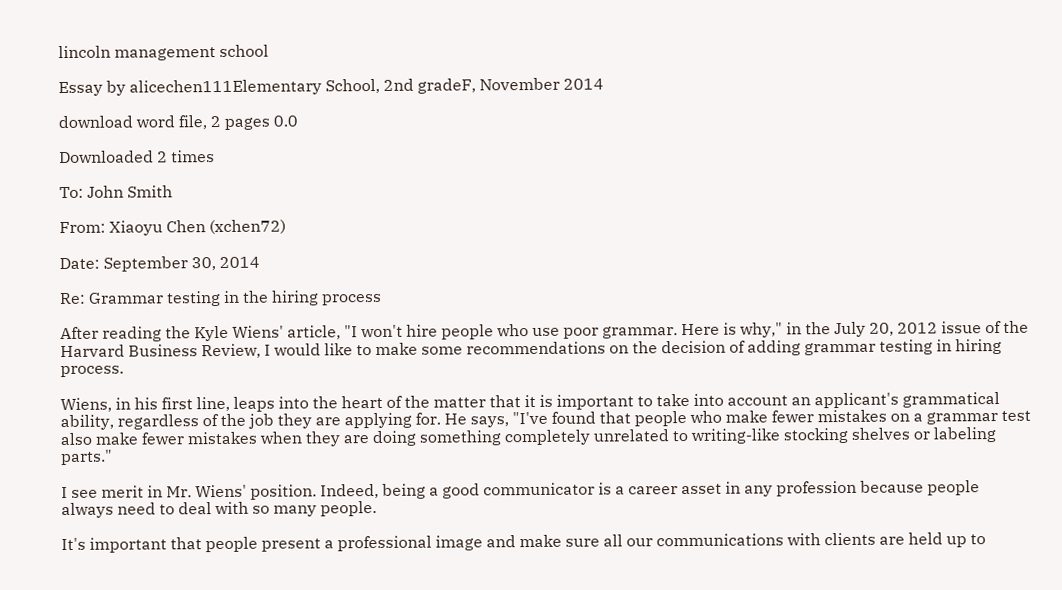lincoln management school

Essay by alicechen111Elementary School, 2nd gradeF, November 2014

download word file, 2 pages 0.0

Downloaded 2 times

To: John Smith

From: Xiaoyu Chen (xchen72)

Date: September 30, 2014

Re: Grammar testing in the hiring process

After reading the Kyle Wiens' article, "I won't hire people who use poor grammar. Here is why," in the July 20, 2012 issue of the Harvard Business Review, I would like to make some recommendations on the decision of adding grammar testing in hiring process.

Wiens, in his first line, leaps into the heart of the matter that it is important to take into account an applicant's grammatical ability, regardless of the job they are applying for. He says, "I've found that people who make fewer mistakes on a grammar test also make fewer mistakes when they are doing something completely unrelated to writing-like stocking shelves or labeling parts."

I see merit in Mr. Wiens' position. Indeed, being a good communicator is a career asset in any profession because people always need to deal with so many people.

It's important that people present a professional image and make sure all our communications with clients are held up to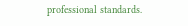professional standards.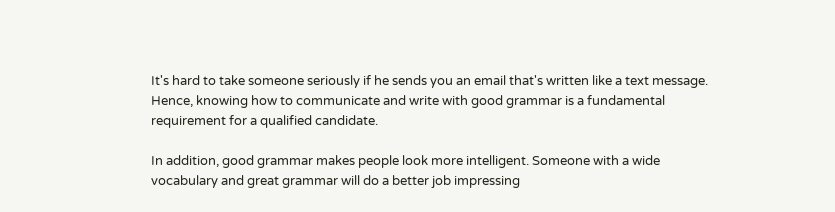It's hard to take someone seriously if he sends you an email that's written like a text message. Hence, knowing how to communicate and write with good grammar is a fundamental requirement for a qualified candidate.

In addition, good grammar makes people look more intelligent. Someone with a wide vocabulary and great grammar will do a better job impressing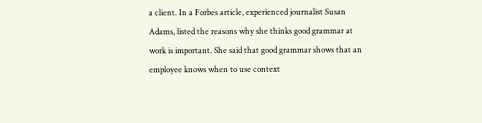a client. In a Forbes article, experienced journalist Susan Adams, listed the reasons why she thinks good grammar at work is important. She said that good grammar shows that an employee knows when to use context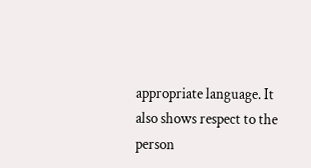appropriate language. It also shows respect to the person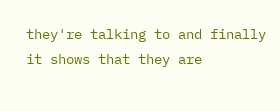they're talking to and finally it shows that they are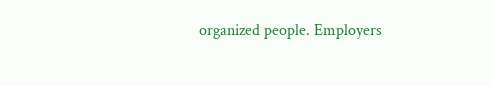organized people. Employers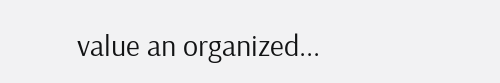value an organized...